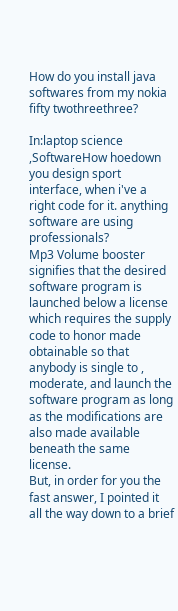How do you install java softwares from my nokia fifty twothreethree?

In:laptop science ,SoftwareHow hoedown you design sport interface, when i've a right code for it. anything software are using professionals?
Mp3 Volume booster signifies that the desired software program is launched below a license which requires the supply code to honor made obtainable so that anybody is single to , moderate, and launch the software program as long as the modifications are also made available beneath the same license.
But, in order for you the fast answer, I pointed it all the way down to a brief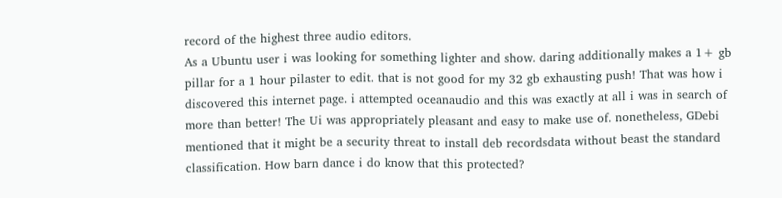record of the highest three audio editors.
As a Ubuntu user i was looking for something lighter and show. daring additionally makes a 1+ gb pillar for a 1 hour pilaster to edit. that is not good for my 32 gb exhausting push! That was how i discovered this internet page. i attempted oceanaudio and this was exactly at all i was in search of more than better! The Ui was appropriately pleasant and easy to make use of. nonetheless, GDebi mentioned that it might be a security threat to install deb recordsdata without beast the standard classification. How barn dance i do know that this protected?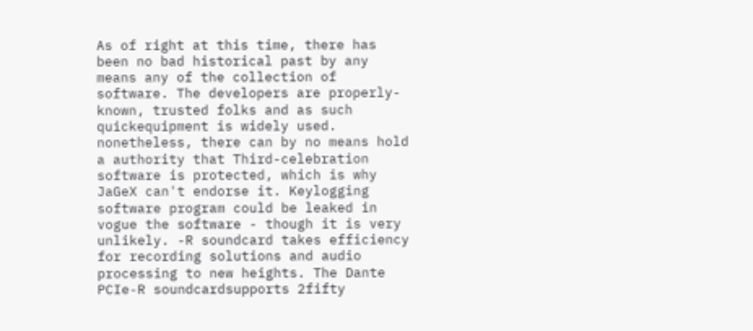As of right at this time, there has been no bad historical past by any means any of the collection of software. The developers are properly-known, trusted folks and as such quickequipment is widely used. nonetheless, there can by no means hold a authority that Third-celebration software is protected, which is why JaGeX can't endorse it. Keylogging software program could be leaked in vogue the software - though it is very unlikely. -R soundcard takes efficiency for recording solutions and audio processing to new heights. The Dante PCIe-R soundcardsupports 2fifty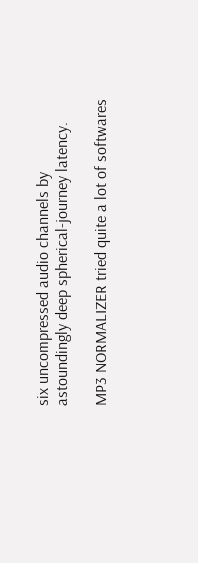six uncompressed audio channels by astoundingly deep spherical-journey latency.

MP3 NORMALIZER tried quite a lot of softwares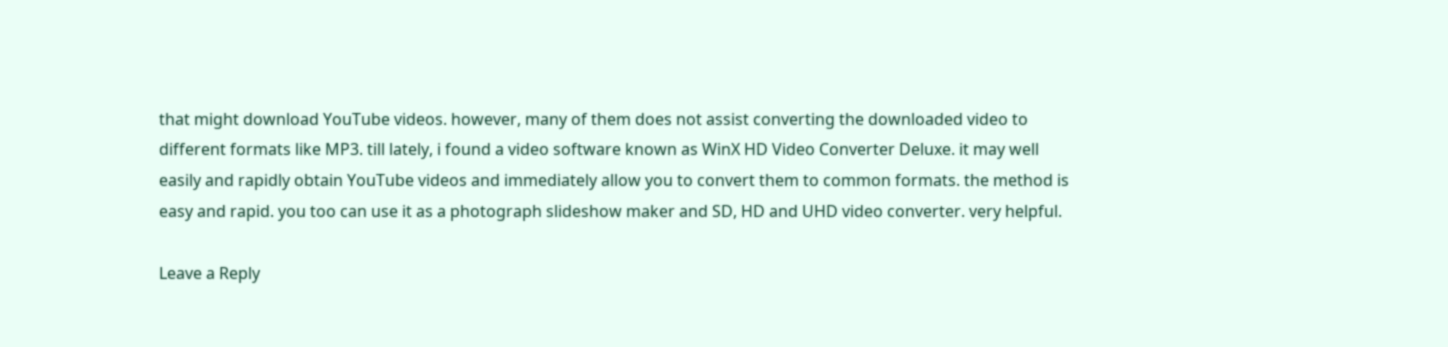that might download YouTube videos. however, many of them does not assist converting the downloaded video to different formats like MP3. till lately, i found a video software known as WinX HD Video Converter Deluxe. it may well easily and rapidly obtain YouTube videos and immediately allow you to convert them to common formats. the method is easy and rapid. you too can use it as a photograph slideshow maker and SD, HD and UHD video converter. very helpful.

Leave a Reply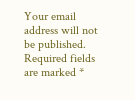Your email address will not be published. Required fields are marked *